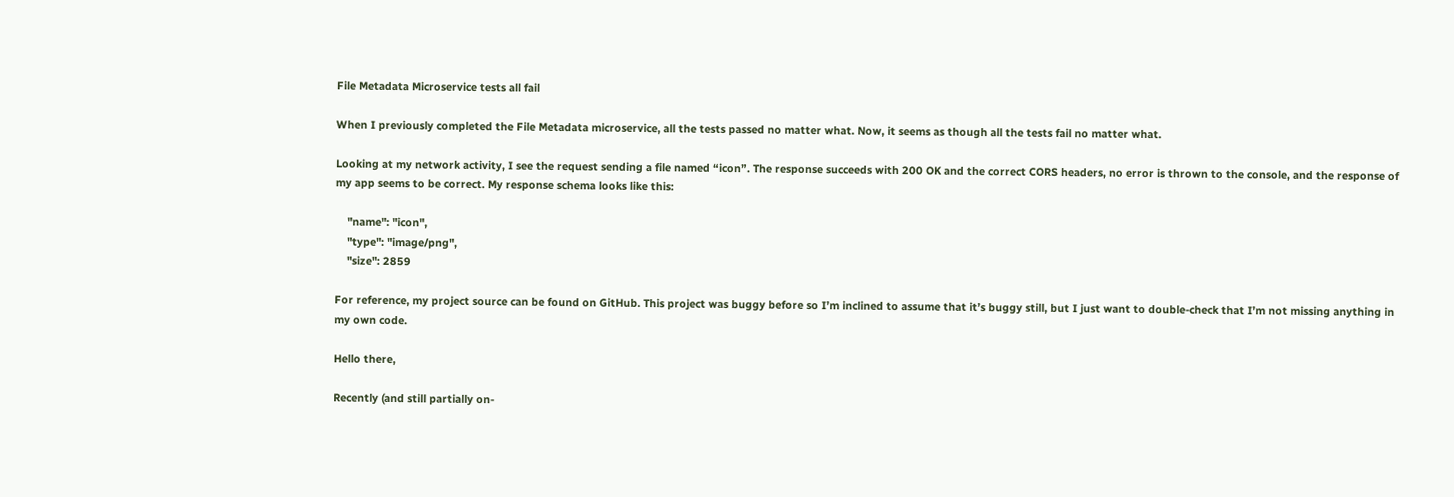File Metadata Microservice tests all fail

When I previously completed the File Metadata microservice, all the tests passed no matter what. Now, it seems as though all the tests fail no matter what.

Looking at my network activity, I see the request sending a file named “icon”. The response succeeds with 200 OK and the correct CORS headers, no error is thrown to the console, and the response of my app seems to be correct. My response schema looks like this:

    "name": "icon",
    "type": "image/png",
    "size": 2859

For reference, my project source can be found on GitHub. This project was buggy before so I’m inclined to assume that it’s buggy still, but I just want to double-check that I’m not missing anything in my own code.

Hello there,

Recently (and still partially on-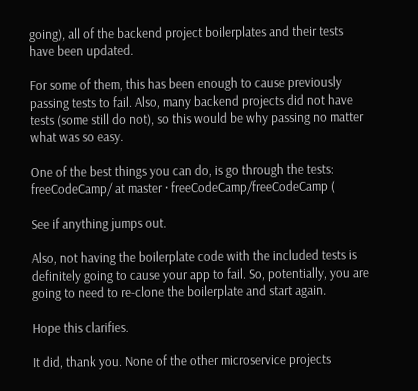going), all of the backend project boilerplates and their tests have been updated.

For some of them, this has been enough to cause previously passing tests to fail. Also, many backend projects did not have tests (some still do not), so this would be why passing no matter what was so easy.

One of the best things you can do, is go through the tests: freeCodeCamp/ at master · freeCodeCamp/freeCodeCamp (

See if anything jumps out.

Also, not having the boilerplate code with the included tests is definitely going to cause your app to fail. So, potentially, you are going to need to re-clone the boilerplate and start again.

Hope this clarifies.

It did, thank you. None of the other microservice projects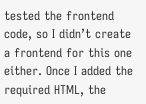tested the frontend code, so I didn’t create a frontend for this one either. Once I added the required HTML, the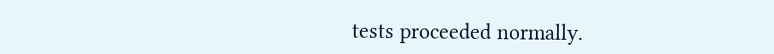tests proceeded normally.